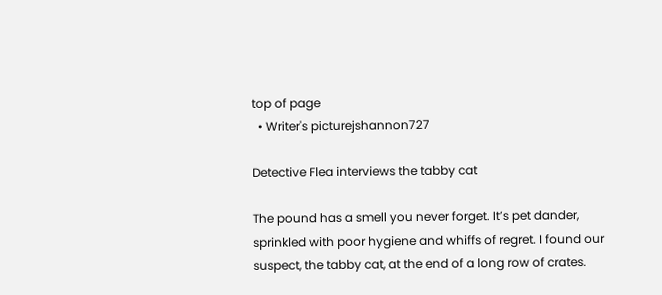top of page
  • Writer's picturejshannon727

Detective Flea interviews the tabby cat

The pound has a smell you never forget. It’s pet dander, sprinkled with poor hygiene and whiffs of regret. I found our suspect, the tabby cat, at the end of a long row of crates.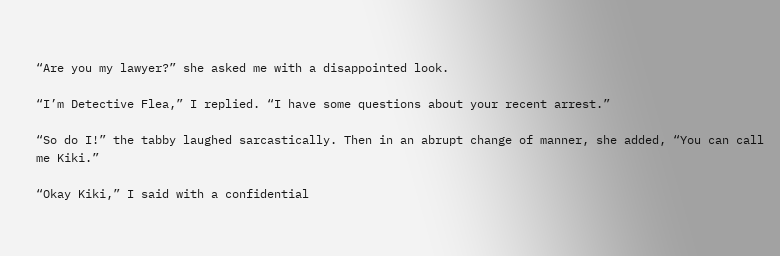“Are you my lawyer?” she asked me with a disappointed look.

“I’m Detective Flea,” I replied. “I have some questions about your recent arrest.”

“So do I!” the tabby laughed sarcastically. Then in an abrupt change of manner, she added, “You can call me Kiki.”

“Okay Kiki,” I said with a confidential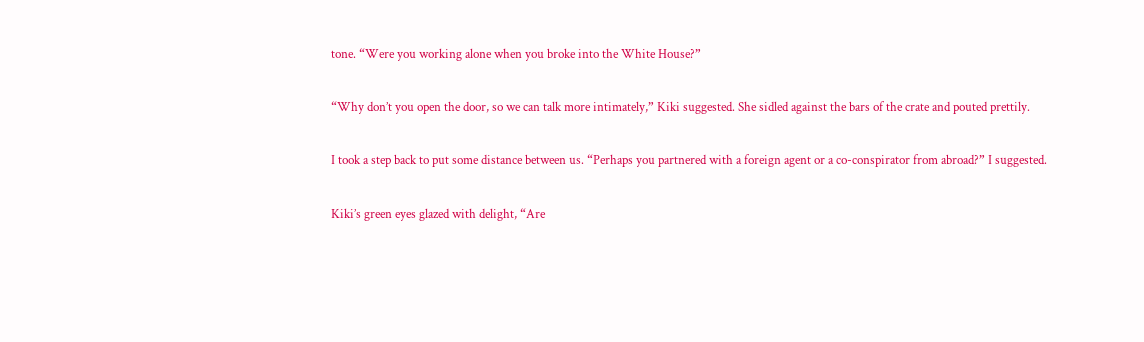tone. “Were you working alone when you broke into the White House?”

“Why don’t you open the door, so we can talk more intimately,” Kiki suggested. She sidled against the bars of the crate and pouted prettily.

I took a step back to put some distance between us. “Perhaps you partnered with a foreign agent or a co-conspirator from abroad?” I suggested.

Kiki’s green eyes glazed with delight, “Are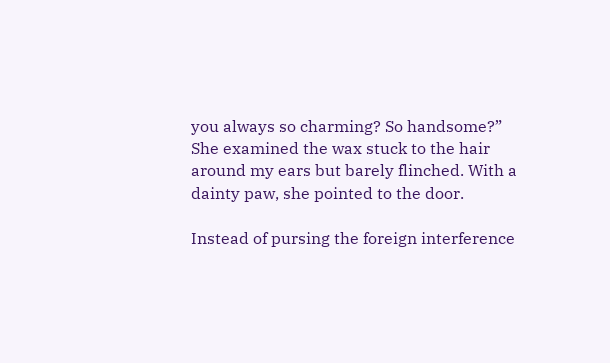you always so charming? So handsome?” She examined the wax stuck to the hair around my ears but barely flinched. With a dainty paw, she pointed to the door.

Instead of pursing the foreign interference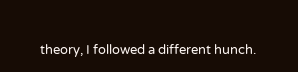theory, I followed a different hunch.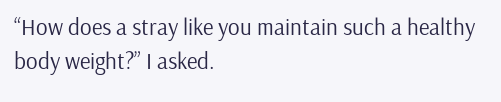“How does a stray like you maintain such a healthy body weight?” I asked.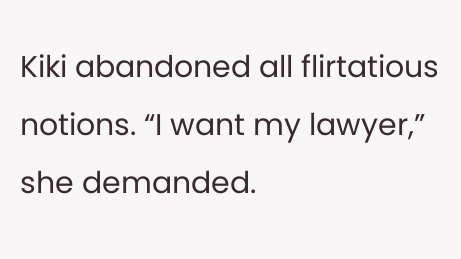Kiki abandoned all flirtatious notions. “I want my lawyer,” she demanded.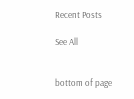Recent Posts

See All


bottom of page